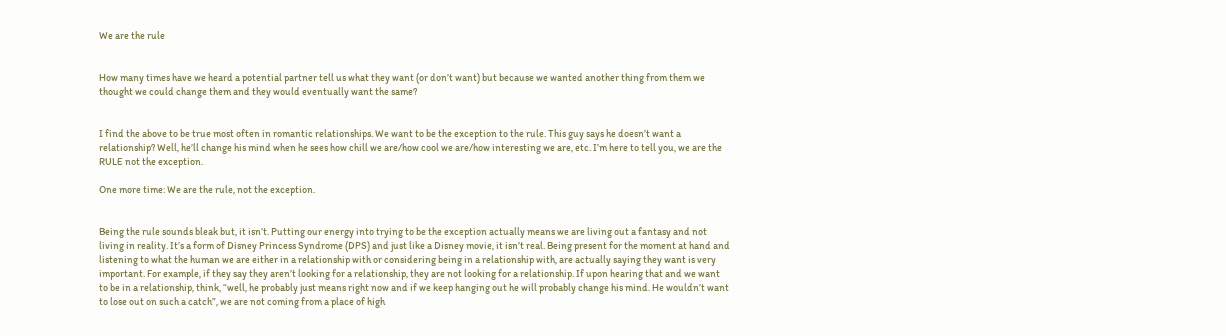We are the rule


How many times have we heard a potential partner tell us what they want (or don’t want) but because we wanted another thing from them we thought we could change them and they would eventually want the same?


I find the above to be true most often in romantic relationships. We want to be the exception to the rule. This guy says he doesn’t want a relationship? Well, he’ll change his mind when he sees how chill we are/how cool we are/how interesting we are, etc. I’m here to tell you, we are the RULE not the exception.

One more time: We are the rule, not the exception.


Being the rule sounds bleak but, it isn’t. Putting our energy into trying to be the exception actually means we are living out a fantasy and not living in reality. It’s a form of Disney Princess Syndrome (DPS) and just like a Disney movie, it isn’t real. Being present for the moment at hand and listening to what the human we are either in a relationship with or considering being in a relationship with, are actually saying they want is very important. For example, if they say they aren’t looking for a relationship, they are not looking for a relationship. If upon hearing that and we want to be in a relationship, think, “well, he probably just means right now and if we keep hanging out he will probably change his mind. He wouldn’t want to lose out on such a catch”, we are not coming from a place of high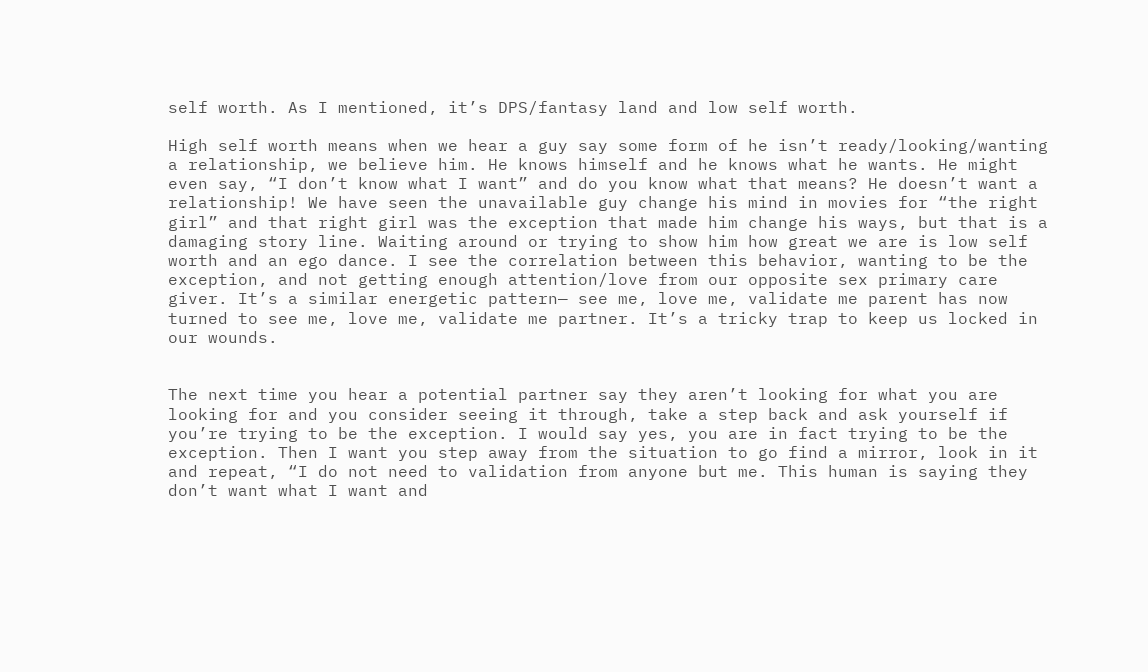self worth. As I mentioned, it’s DPS/fantasy land and low self worth.

High self worth means when we hear a guy say some form of he isn’t ready/looking/wanting a relationship, we believe him. He knows himself and he knows what he wants. He might even say, “I don’t know what I want” and do you know what that means? He doesn’t want a relationship! We have seen the unavailable guy change his mind in movies for “the right girl” and that right girl was the exception that made him change his ways, but that is a damaging story line. Waiting around or trying to show him how great we are is low self worth and an ego dance. I see the correlation between this behavior, wanting to be the exception, and not getting enough attention/love from our opposite sex primary care giver. It’s a similar energetic pattern— see me, love me, validate me parent has now turned to see me, love me, validate me partner. It’s a tricky trap to keep us locked in our wounds.


The next time you hear a potential partner say they aren’t looking for what you are looking for and you consider seeing it through, take a step back and ask yourself if you’re trying to be the exception. I would say yes, you are in fact trying to be the exception. Then I want you step away from the situation to go find a mirror, look in it and repeat, “I do not need to validation from anyone but me. This human is saying they don’t want what I want and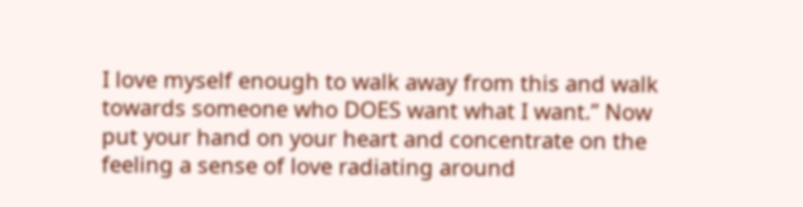I love myself enough to walk away from this and walk towards someone who DOES want what I want.” Now put your hand on your heart and concentrate on the feeling a sense of love radiating around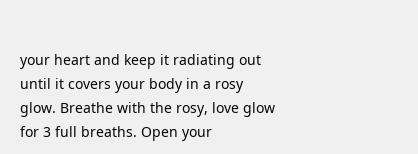your heart and keep it radiating out until it covers your body in a rosy glow. Breathe with the rosy, love glow for 3 full breaths. Open your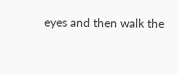eyes and then walk the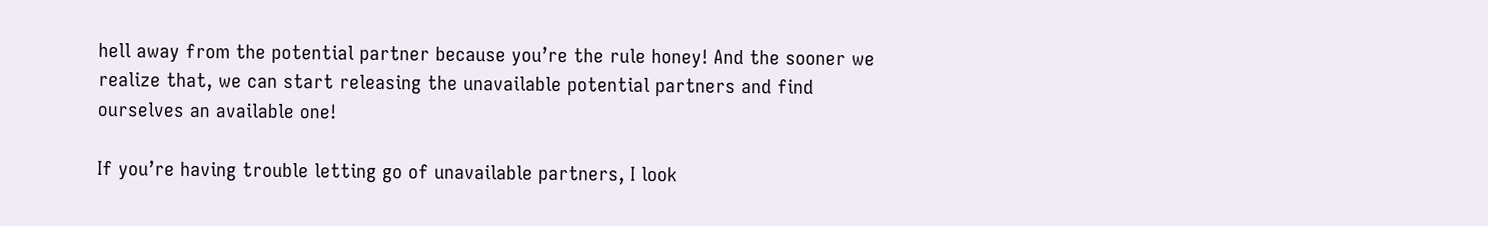hell away from the potential partner because you’re the rule honey! And the sooner we realize that, we can start releasing the unavailable potential partners and find ourselves an available one!

If you’re having trouble letting go of unavailable partners, I look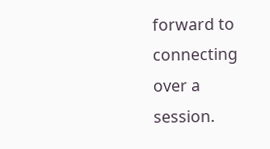forward to connecting over a session.